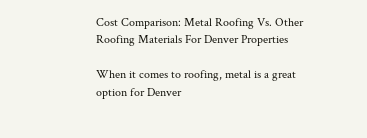Cost Comparison: Metal Roofing Vs. Other Roofing Materials For Denver Properties

When it comes to roofing, metal is a great option for Denver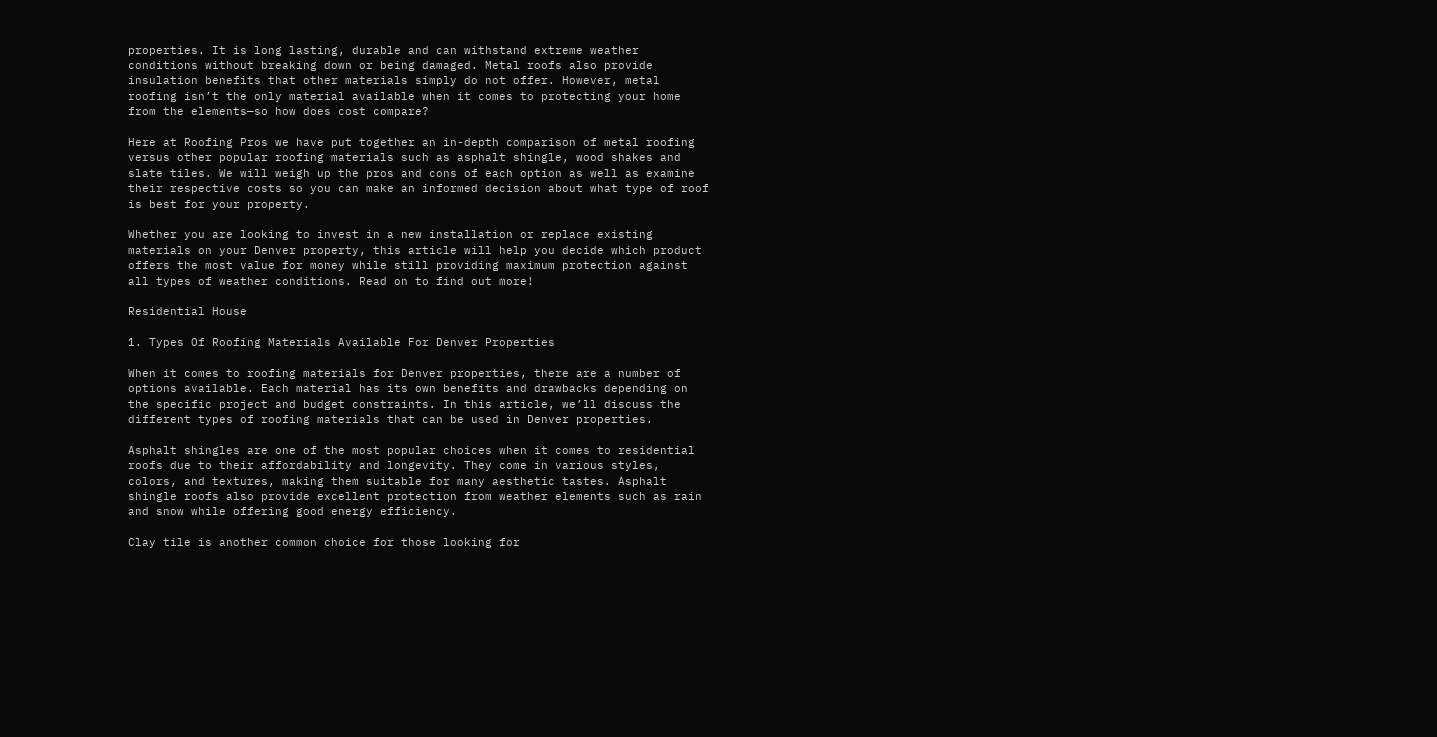properties. It is long lasting, durable and can withstand extreme weather conditions without breaking down or being damaged. Metal roofs also provide insulation benefits that other materials simply do not offer. However, metal roofing isn’t the only material available when it comes to protecting your home from the elements—so how does cost compare?

Here at Roofing Pros we have put together an in-depth comparison of metal roofing versus other popular roofing materials such as asphalt shingle, wood shakes and slate tiles. We will weigh up the pros and cons of each option as well as examine their respective costs so you can make an informed decision about what type of roof is best for your property.

Whether you are looking to invest in a new installation or replace existing materials on your Denver property, this article will help you decide which product offers the most value for money while still providing maximum protection against all types of weather conditions. Read on to find out more!

Residential House

1. Types Of Roofing Materials Available For Denver Properties

When it comes to roofing materials for Denver properties, there are a number of options available. Each material has its own benefits and drawbacks depending on the specific project and budget constraints. In this article, we’ll discuss the different types of roofing materials that can be used in Denver properties.

Asphalt shingles are one of the most popular choices when it comes to residential roofs due to their affordability and longevity. They come in various styles, colors, and textures, making them suitable for many aesthetic tastes. Asphalt shingle roofs also provide excellent protection from weather elements such as rain and snow while offering good energy efficiency.

Clay tile is another common choice for those looking for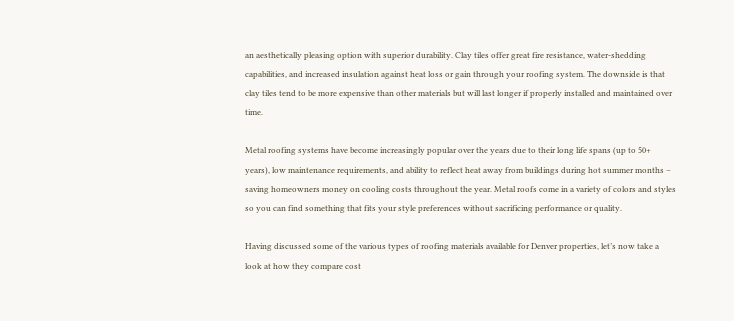an aesthetically pleasing option with superior durability. Clay tiles offer great fire resistance, water-shedding capabilities, and increased insulation against heat loss or gain through your roofing system. The downside is that clay tiles tend to be more expensive than other materials but will last longer if properly installed and maintained over time.

Metal roofing systems have become increasingly popular over the years due to their long life spans (up to 50+ years), low maintenance requirements, and ability to reflect heat away from buildings during hot summer months – saving homeowners money on cooling costs throughout the year. Metal roofs come in a variety of colors and styles so you can find something that fits your style preferences without sacrificing performance or quality.

Having discussed some of the various types of roofing materials available for Denver properties, let’s now take a look at how they compare cost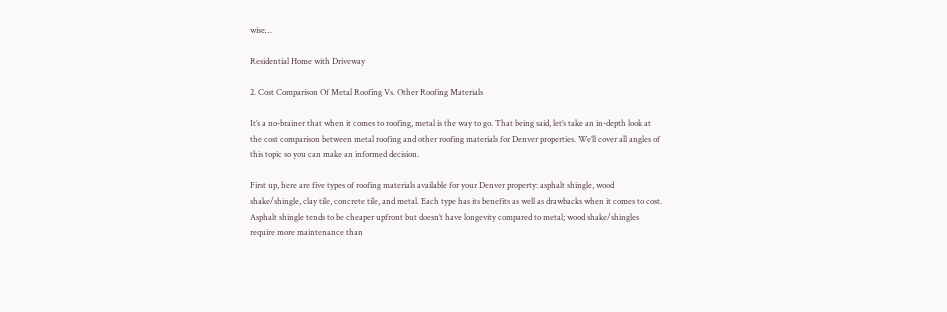wise…

Residential Home with Driveway

2. Cost Comparison Of Metal Roofing Vs. Other Roofing Materials

It’s a no-brainer that when it comes to roofing, metal is the way to go. That being said, let’s take an in-depth look at the cost comparison between metal roofing and other roofing materials for Denver properties. We’ll cover all angles of this topic so you can make an informed decision.

First up, here are five types of roofing materials available for your Denver property: asphalt shingle, wood shake/shingle, clay tile, concrete tile, and metal. Each type has its benefits as well as drawbacks when it comes to cost. Asphalt shingle tends to be cheaper upfront but doesn’t have longevity compared to metal; wood shake/shingles require more maintenance than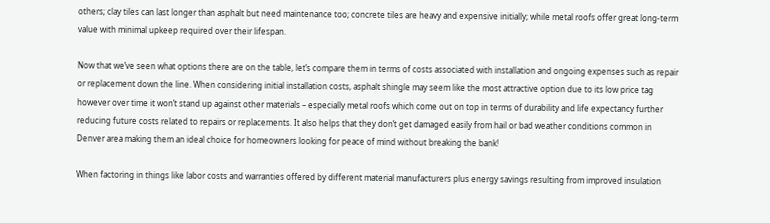others; clay tiles can last longer than asphalt but need maintenance too; concrete tiles are heavy and expensive initially; while metal roofs offer great long-term value with minimal upkeep required over their lifespan.

Now that we’ve seen what options there are on the table, let’s compare them in terms of costs associated with installation and ongoing expenses such as repair or replacement down the line. When considering initial installation costs, asphalt shingle may seem like the most attractive option due to its low price tag however over time it won’t stand up against other materials – especially metal roofs which come out on top in terms of durability and life expectancy further reducing future costs related to repairs or replacements. It also helps that they don’t get damaged easily from hail or bad weather conditions common in Denver area making them an ideal choice for homeowners looking for peace of mind without breaking the bank!

When factoring in things like labor costs and warranties offered by different material manufacturers plus energy savings resulting from improved insulation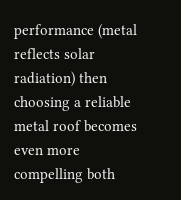performance (metal reflects solar radiation) then choosing a reliable metal roof becomes even more compelling both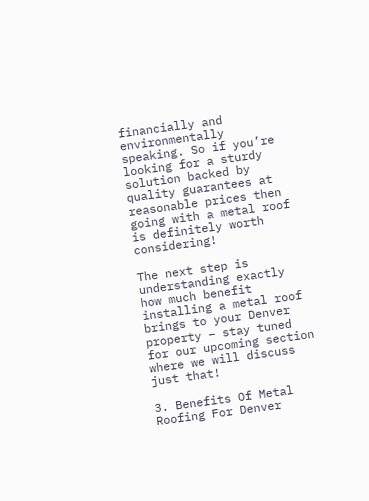financially and environmentally speaking. So if you’re looking for a sturdy solution backed by quality guarantees at reasonable prices then going with a metal roof is definitely worth considering!

The next step is understanding exactly how much benefit installing a metal roof brings to your Denver property – stay tuned for our upcoming section where we will discuss just that!

3. Benefits Of Metal Roofing For Denver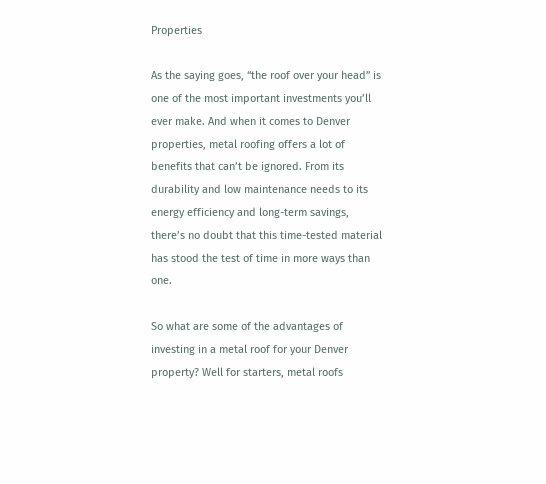Properties

As the saying goes, “the roof over your head” is one of the most important investments you’ll ever make. And when it comes to Denver properties, metal roofing offers a lot of benefits that can’t be ignored. From its durability and low maintenance needs to its energy efficiency and long-term savings, there’s no doubt that this time-tested material has stood the test of time in more ways than one.

So what are some of the advantages of investing in a metal roof for your Denver property? Well for starters, metal roofs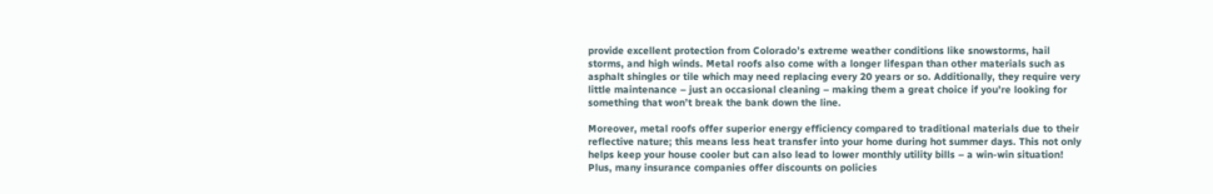provide excellent protection from Colorado’s extreme weather conditions like snowstorms, hail storms, and high winds. Metal roofs also come with a longer lifespan than other materials such as asphalt shingles or tile which may need replacing every 20 years or so. Additionally, they require very little maintenance – just an occasional cleaning – making them a great choice if you’re looking for something that won’t break the bank down the line.

Moreover, metal roofs offer superior energy efficiency compared to traditional materials due to their reflective nature; this means less heat transfer into your home during hot summer days. This not only helps keep your house cooler but can also lead to lower monthly utility bills – a win-win situation! Plus, many insurance companies offer discounts on policies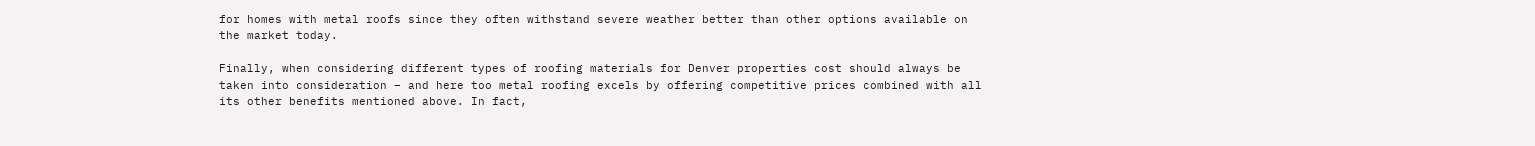for homes with metal roofs since they often withstand severe weather better than other options available on the market today.

Finally, when considering different types of roofing materials for Denver properties cost should always be taken into consideration – and here too metal roofing excels by offering competitive prices combined with all its other benefits mentioned above. In fact,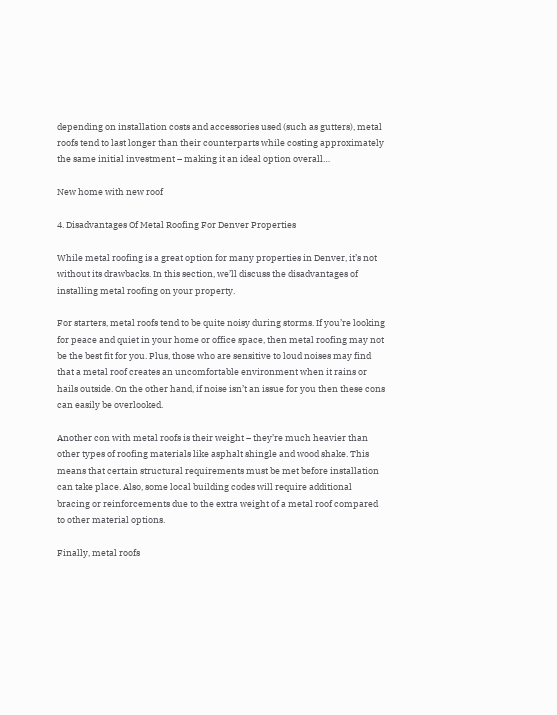depending on installation costs and accessories used (such as gutters), metal roofs tend to last longer than their counterparts while costing approximately the same initial investment – making it an ideal option overall…

New home with new roof

4. Disadvantages Of Metal Roofing For Denver Properties

While metal roofing is a great option for many properties in Denver, it’s not without its drawbacks. In this section, we’ll discuss the disadvantages of installing metal roofing on your property.

For starters, metal roofs tend to be quite noisy during storms. If you’re looking for peace and quiet in your home or office space, then metal roofing may not be the best fit for you. Plus, those who are sensitive to loud noises may find that a metal roof creates an uncomfortable environment when it rains or hails outside. On the other hand, if noise isn’t an issue for you then these cons can easily be overlooked.

Another con with metal roofs is their weight – they’re much heavier than other types of roofing materials like asphalt shingle and wood shake. This means that certain structural requirements must be met before installation can take place. Also, some local building codes will require additional bracing or reinforcements due to the extra weight of a metal roof compared to other material options.

Finally, metal roofs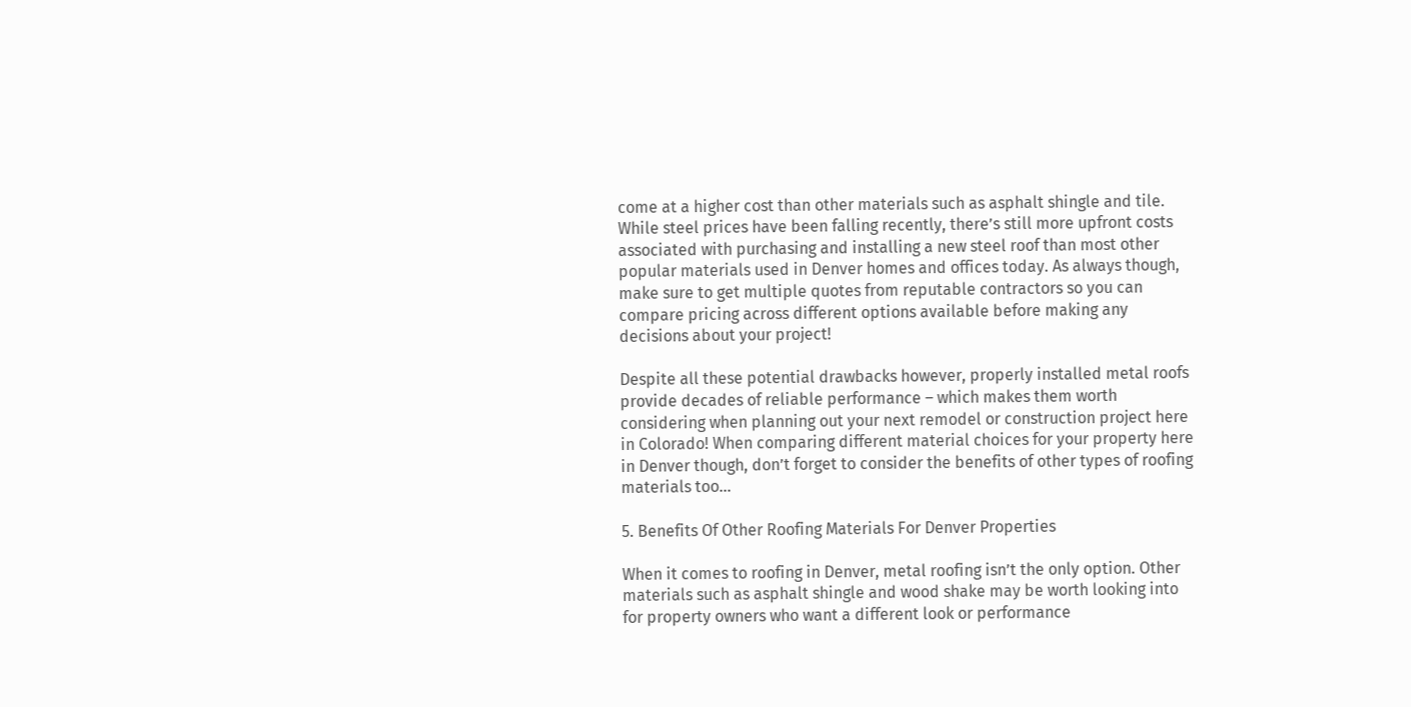come at a higher cost than other materials such as asphalt shingle and tile. While steel prices have been falling recently, there’s still more upfront costs associated with purchasing and installing a new steel roof than most other popular materials used in Denver homes and offices today. As always though, make sure to get multiple quotes from reputable contractors so you can compare pricing across different options available before making any decisions about your project!

Despite all these potential drawbacks however, properly installed metal roofs provide decades of reliable performance – which makes them worth considering when planning out your next remodel or construction project here in Colorado! When comparing different material choices for your property here in Denver though, don’t forget to consider the benefits of other types of roofing materials too…

5. Benefits Of Other Roofing Materials For Denver Properties

When it comes to roofing in Denver, metal roofing isn’t the only option. Other materials such as asphalt shingle and wood shake may be worth looking into for property owners who want a different look or performance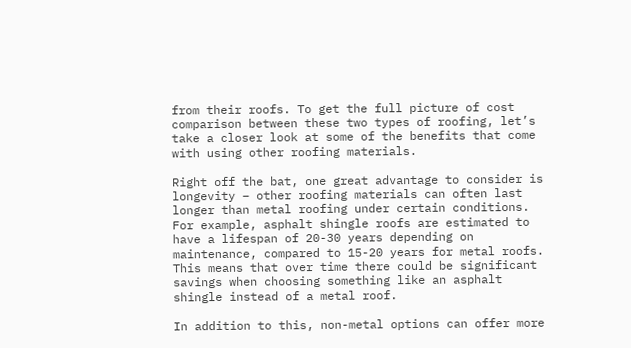from their roofs. To get the full picture of cost comparison between these two types of roofing, let’s take a closer look at some of the benefits that come with using other roofing materials.

Right off the bat, one great advantage to consider is longevity – other roofing materials can often last longer than metal roofing under certain conditions. For example, asphalt shingle roofs are estimated to have a lifespan of 20-30 years depending on maintenance, compared to 15-20 years for metal roofs. This means that over time there could be significant savings when choosing something like an asphalt shingle instead of a metal roof.

In addition to this, non-metal options can offer more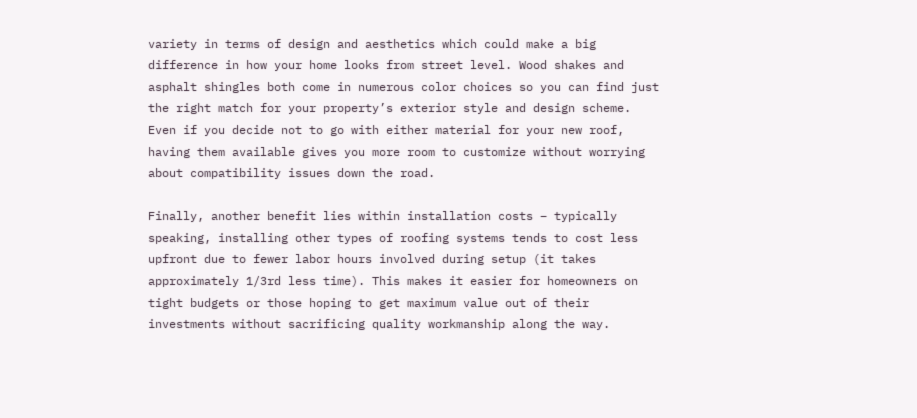variety in terms of design and aesthetics which could make a big difference in how your home looks from street level. Wood shakes and asphalt shingles both come in numerous color choices so you can find just the right match for your property’s exterior style and design scheme. Even if you decide not to go with either material for your new roof, having them available gives you more room to customize without worrying about compatibility issues down the road.

Finally, another benefit lies within installation costs – typically speaking, installing other types of roofing systems tends to cost less upfront due to fewer labor hours involved during setup (it takes approximately 1/3rd less time). This makes it easier for homeowners on tight budgets or those hoping to get maximum value out of their investments without sacrificing quality workmanship along the way.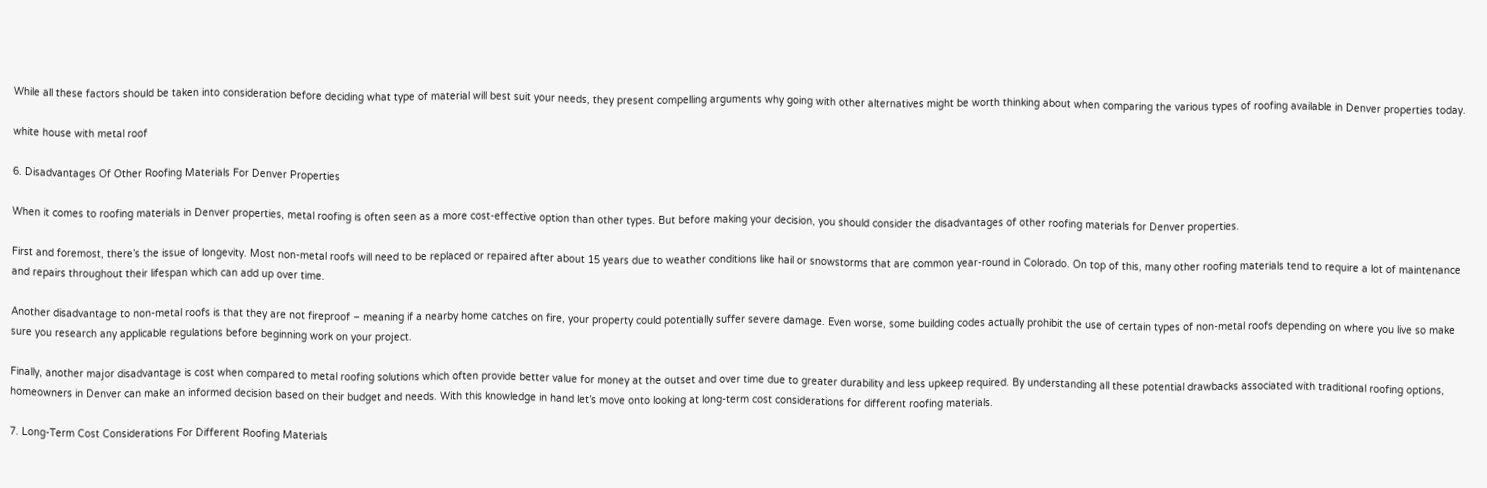While all these factors should be taken into consideration before deciding what type of material will best suit your needs, they present compelling arguments why going with other alternatives might be worth thinking about when comparing the various types of roofing available in Denver properties today.

white house with metal roof

6. Disadvantages Of Other Roofing Materials For Denver Properties

When it comes to roofing materials in Denver properties, metal roofing is often seen as a more cost-effective option than other types. But before making your decision, you should consider the disadvantages of other roofing materials for Denver properties.

First and foremost, there’s the issue of longevity. Most non-metal roofs will need to be replaced or repaired after about 15 years due to weather conditions like hail or snowstorms that are common year-round in Colorado. On top of this, many other roofing materials tend to require a lot of maintenance and repairs throughout their lifespan which can add up over time.

Another disadvantage to non-metal roofs is that they are not fireproof – meaning if a nearby home catches on fire, your property could potentially suffer severe damage. Even worse, some building codes actually prohibit the use of certain types of non-metal roofs depending on where you live so make sure you research any applicable regulations before beginning work on your project.

Finally, another major disadvantage is cost when compared to metal roofing solutions which often provide better value for money at the outset and over time due to greater durability and less upkeep required. By understanding all these potential drawbacks associated with traditional roofing options, homeowners in Denver can make an informed decision based on their budget and needs. With this knowledge in hand let’s move onto looking at long-term cost considerations for different roofing materials.

7. Long-Term Cost Considerations For Different Roofing Materials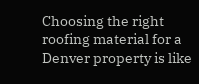Choosing the right roofing material for a Denver property is like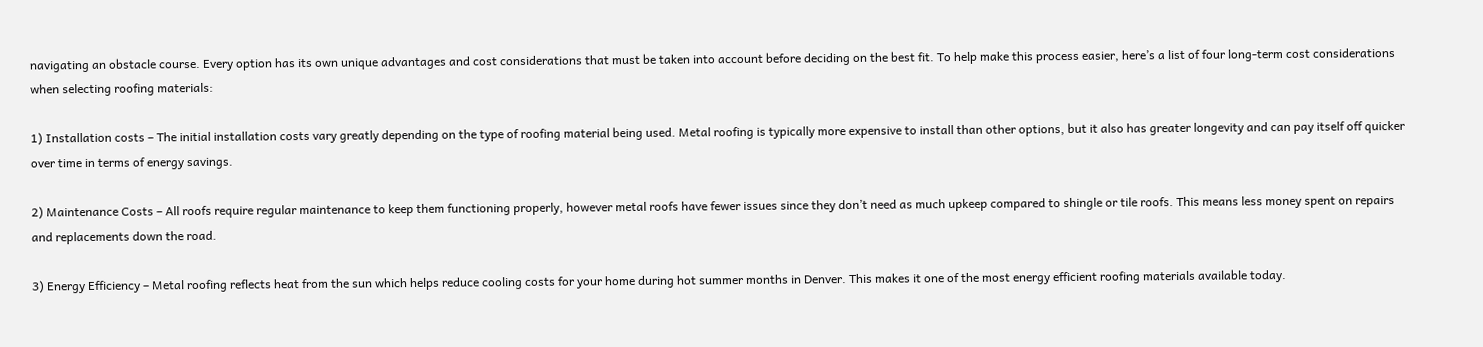navigating an obstacle course. Every option has its own unique advantages and cost considerations that must be taken into account before deciding on the best fit. To help make this process easier, here’s a list of four long-term cost considerations when selecting roofing materials:

1) Installation costs – The initial installation costs vary greatly depending on the type of roofing material being used. Metal roofing is typically more expensive to install than other options, but it also has greater longevity and can pay itself off quicker over time in terms of energy savings.

2) Maintenance Costs – All roofs require regular maintenance to keep them functioning properly, however metal roofs have fewer issues since they don’t need as much upkeep compared to shingle or tile roofs. This means less money spent on repairs and replacements down the road.

3) Energy Efficiency – Metal roofing reflects heat from the sun which helps reduce cooling costs for your home during hot summer months in Denver. This makes it one of the most energy efficient roofing materials available today.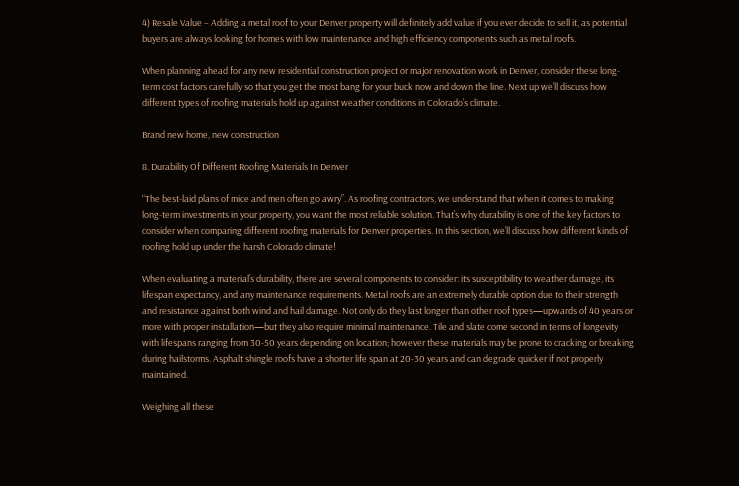4) Resale Value – Adding a metal roof to your Denver property will definitely add value if you ever decide to sell it, as potential buyers are always looking for homes with low maintenance and high efficiency components such as metal roofs.

When planning ahead for any new residential construction project or major renovation work in Denver, consider these long-term cost factors carefully so that you get the most bang for your buck now and down the line. Next up we’ll discuss how different types of roofing materials hold up against weather conditions in Colorado’s climate.

Brand new home, new construction

8. Durability Of Different Roofing Materials In Denver

“The best-laid plans of mice and men often go awry”. As roofing contractors, we understand that when it comes to making long-term investments in your property, you want the most reliable solution. That’s why durability is one of the key factors to consider when comparing different roofing materials for Denver properties. In this section, we’ll discuss how different kinds of roofing hold up under the harsh Colorado climate!

When evaluating a material’s durability, there are several components to consider: its susceptibility to weather damage, its lifespan expectancy, and any maintenance requirements. Metal roofs are an extremely durable option due to their strength and resistance against both wind and hail damage. Not only do they last longer than other roof types—upwards of 40 years or more with proper installation—but they also require minimal maintenance. Tile and slate come second in terms of longevity with lifespans ranging from 30-50 years depending on location; however these materials may be prone to cracking or breaking during hailstorms. Asphalt shingle roofs have a shorter life span at 20-30 years and can degrade quicker if not properly maintained.

Weighing all these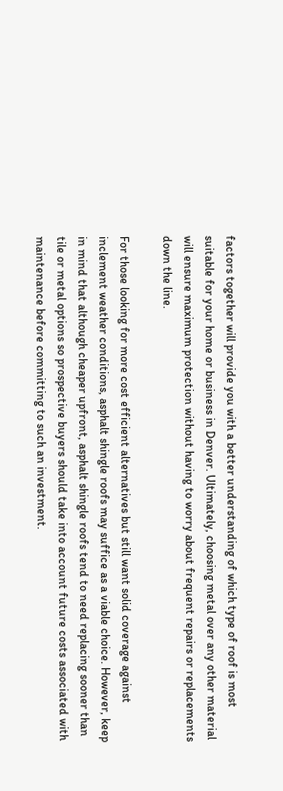factors together will provide you with a better understanding of which type of roof is most suitable for your home or business in Denver. Ultimately, choosing metal over any other material will ensure maximum protection without having to worry about frequent repairs or replacements down the line.

For those looking for more cost efficient alternatives but still want solid coverage against inclement weather conditions, asphalt shingle roofs may suffice as a viable choice. However, keep in mind that although cheaper upfront, asphalt shingle roofs tend to need replacing sooner than tile or metal options so prospective buyers should take into account future costs associated with maintenance before committing to such an investment.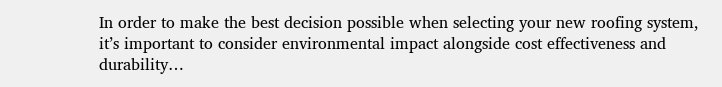In order to make the best decision possible when selecting your new roofing system, it’s important to consider environmental impact alongside cost effectiveness and durability…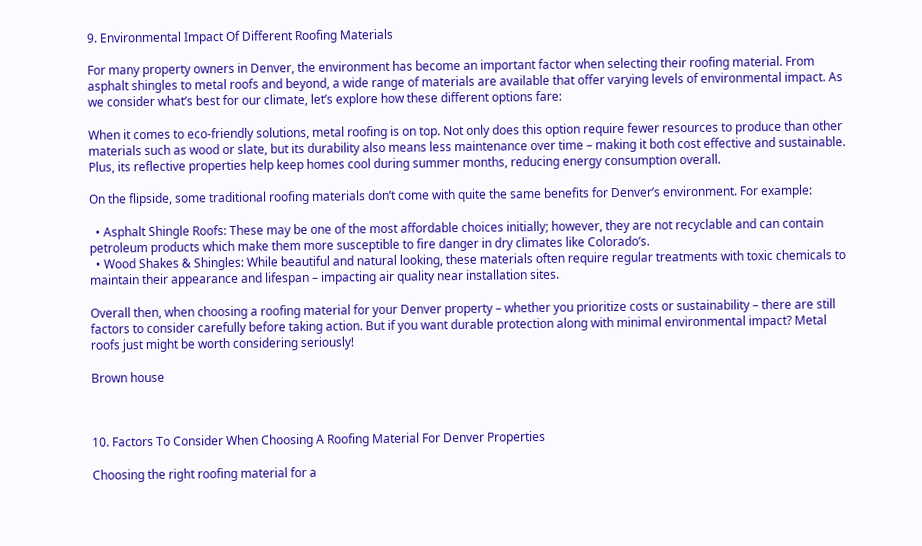9. Environmental Impact Of Different Roofing Materials

For many property owners in Denver, the environment has become an important factor when selecting their roofing material. From asphalt shingles to metal roofs and beyond, a wide range of materials are available that offer varying levels of environmental impact. As we consider what’s best for our climate, let’s explore how these different options fare:

When it comes to eco-friendly solutions, metal roofing is on top. Not only does this option require fewer resources to produce than other materials such as wood or slate, but its durability also means less maintenance over time – making it both cost effective and sustainable. Plus, its reflective properties help keep homes cool during summer months, reducing energy consumption overall.

On the flipside, some traditional roofing materials don’t come with quite the same benefits for Denver’s environment. For example:

  • Asphalt Shingle Roofs: These may be one of the most affordable choices initially; however, they are not recyclable and can contain petroleum products which make them more susceptible to fire danger in dry climates like Colorado’s.
  • Wood Shakes & Shingles: While beautiful and natural looking, these materials often require regular treatments with toxic chemicals to maintain their appearance and lifespan – impacting air quality near installation sites.

Overall then, when choosing a roofing material for your Denver property – whether you prioritize costs or sustainability – there are still factors to consider carefully before taking action. But if you want durable protection along with minimal environmental impact? Metal roofs just might be worth considering seriously!

Brown house



10. Factors To Consider When Choosing A Roofing Material For Denver Properties

Choosing the right roofing material for a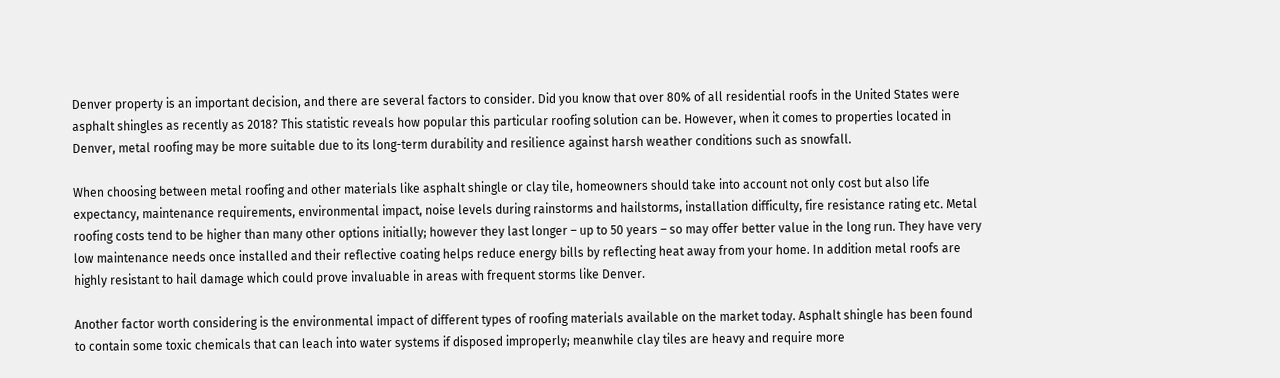Denver property is an important decision, and there are several factors to consider. Did you know that over 80% of all residential roofs in the United States were asphalt shingles as recently as 2018? This statistic reveals how popular this particular roofing solution can be. However, when it comes to properties located in Denver, metal roofing may be more suitable due to its long-term durability and resilience against harsh weather conditions such as snowfall.

When choosing between metal roofing and other materials like asphalt shingle or clay tile, homeowners should take into account not only cost but also life expectancy, maintenance requirements, environmental impact, noise levels during rainstorms and hailstorms, installation difficulty, fire resistance rating etc. Metal roofing costs tend to be higher than many other options initially; however they last longer – up to 50 years – so may offer better value in the long run. They have very low maintenance needs once installed and their reflective coating helps reduce energy bills by reflecting heat away from your home. In addition metal roofs are highly resistant to hail damage which could prove invaluable in areas with frequent storms like Denver.

Another factor worth considering is the environmental impact of different types of roofing materials available on the market today. Asphalt shingle has been found to contain some toxic chemicals that can leach into water systems if disposed improperly; meanwhile clay tiles are heavy and require more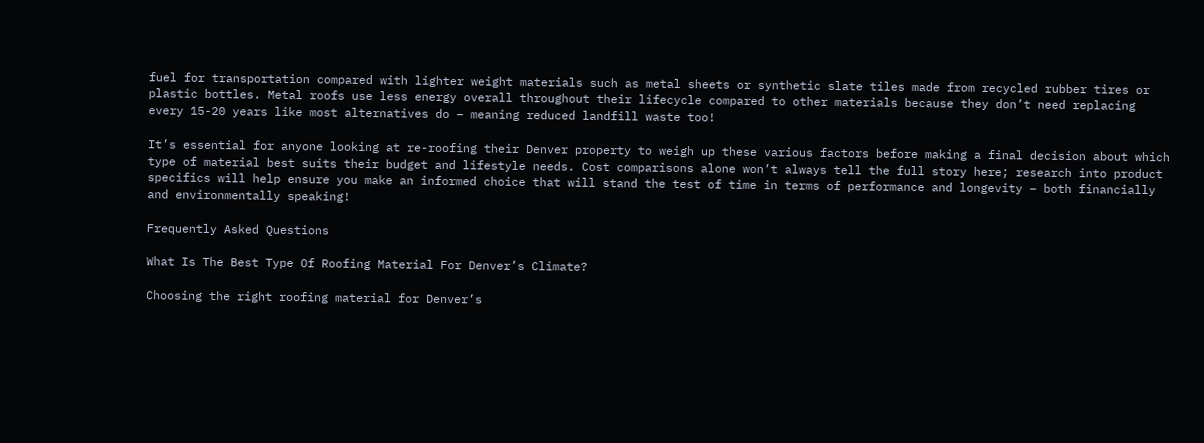fuel for transportation compared with lighter weight materials such as metal sheets or synthetic slate tiles made from recycled rubber tires or plastic bottles. Metal roofs use less energy overall throughout their lifecycle compared to other materials because they don’t need replacing every 15-20 years like most alternatives do – meaning reduced landfill waste too!

It’s essential for anyone looking at re-roofing their Denver property to weigh up these various factors before making a final decision about which type of material best suits their budget and lifestyle needs. Cost comparisons alone won’t always tell the full story here; research into product specifics will help ensure you make an informed choice that will stand the test of time in terms of performance and longevity – both financially and environmentally speaking!

Frequently Asked Questions

What Is The Best Type Of Roofing Material For Denver’s Climate?

Choosing the right roofing material for Denver’s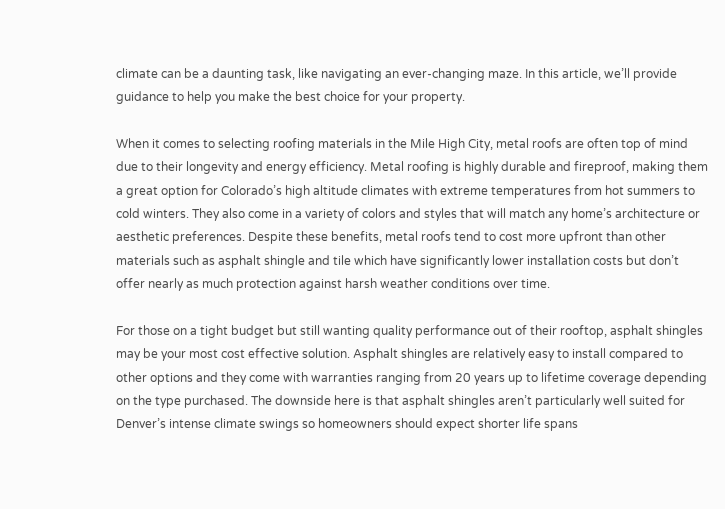climate can be a daunting task, like navigating an ever-changing maze. In this article, we’ll provide guidance to help you make the best choice for your property.

When it comes to selecting roofing materials in the Mile High City, metal roofs are often top of mind due to their longevity and energy efficiency. Metal roofing is highly durable and fireproof, making them a great option for Colorado’s high altitude climates with extreme temperatures from hot summers to cold winters. They also come in a variety of colors and styles that will match any home’s architecture or aesthetic preferences. Despite these benefits, metal roofs tend to cost more upfront than other materials such as asphalt shingle and tile which have significantly lower installation costs but don’t offer nearly as much protection against harsh weather conditions over time.

For those on a tight budget but still wanting quality performance out of their rooftop, asphalt shingles may be your most cost effective solution. Asphalt shingles are relatively easy to install compared to other options and they come with warranties ranging from 20 years up to lifetime coverage depending on the type purchased. The downside here is that asphalt shingles aren’t particularly well suited for Denver’s intense climate swings so homeowners should expect shorter life spans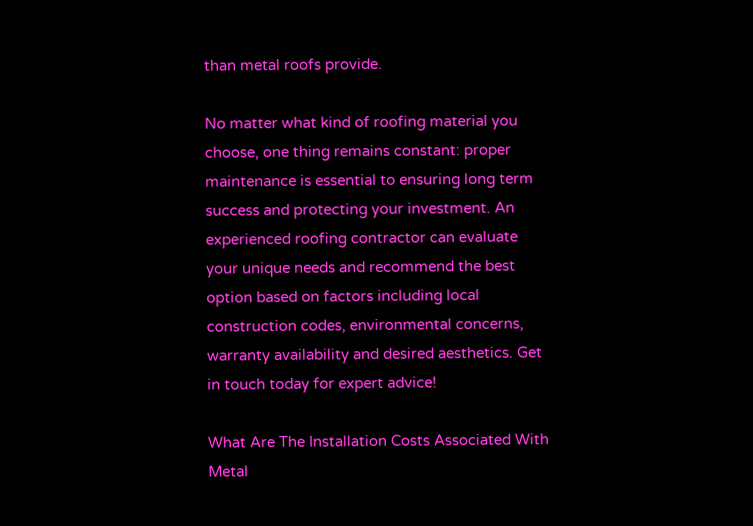than metal roofs provide.

No matter what kind of roofing material you choose, one thing remains constant: proper maintenance is essential to ensuring long term success and protecting your investment. An experienced roofing contractor can evaluate your unique needs and recommend the best option based on factors including local construction codes, environmental concerns, warranty availability and desired aesthetics. Get in touch today for expert advice!

What Are The Installation Costs Associated With Metal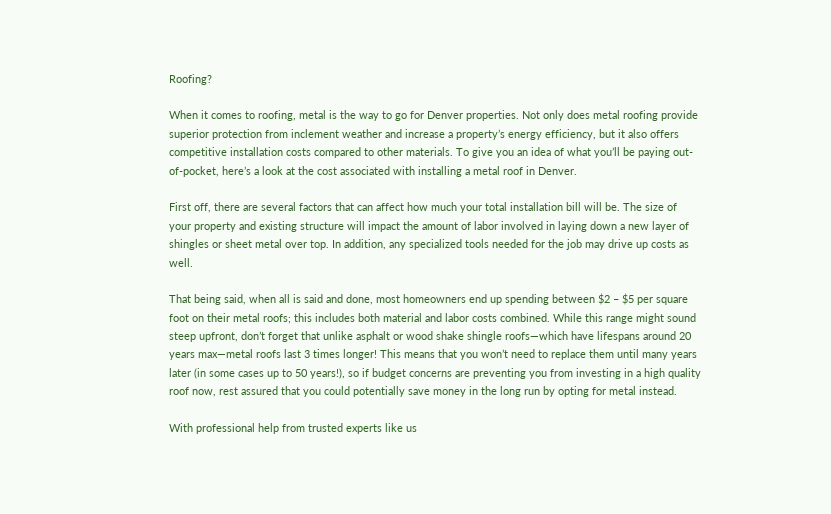Roofing?

When it comes to roofing, metal is the way to go for Denver properties. Not only does metal roofing provide superior protection from inclement weather and increase a property’s energy efficiency, but it also offers competitive installation costs compared to other materials. To give you an idea of what you’ll be paying out-of-pocket, here’s a look at the cost associated with installing a metal roof in Denver.

First off, there are several factors that can affect how much your total installation bill will be. The size of your property and existing structure will impact the amount of labor involved in laying down a new layer of shingles or sheet metal over top. In addition, any specialized tools needed for the job may drive up costs as well.

That being said, when all is said and done, most homeowners end up spending between $2 – $5 per square foot on their metal roofs; this includes both material and labor costs combined. While this range might sound steep upfront, don’t forget that unlike asphalt or wood shake shingle roofs—which have lifespans around 20 years max—metal roofs last 3 times longer! This means that you won’t need to replace them until many years later (in some cases up to 50 years!), so if budget concerns are preventing you from investing in a high quality roof now, rest assured that you could potentially save money in the long run by opting for metal instead.

With professional help from trusted experts like us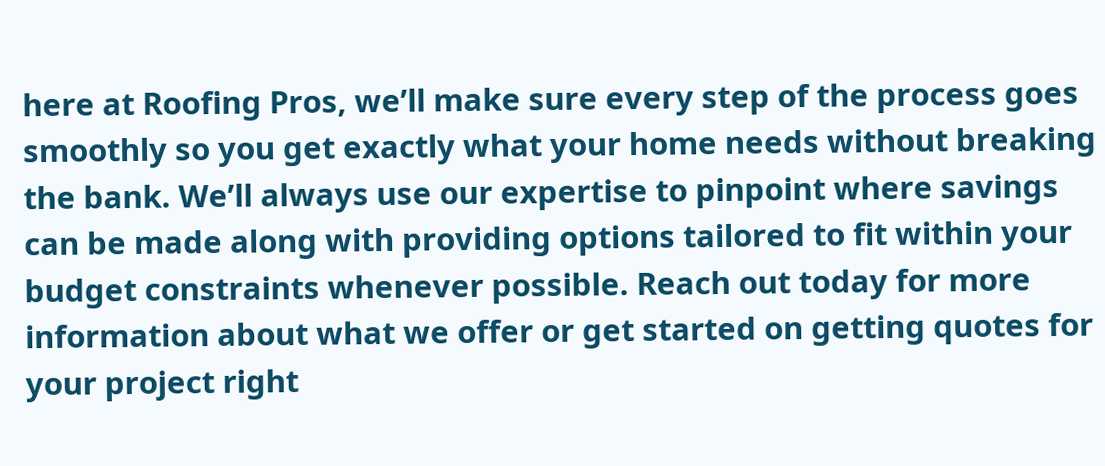here at Roofing Pros, we’ll make sure every step of the process goes smoothly so you get exactly what your home needs without breaking the bank. We’ll always use our expertise to pinpoint where savings can be made along with providing options tailored to fit within your budget constraints whenever possible. Reach out today for more information about what we offer or get started on getting quotes for your project right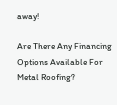away!

Are There Any Financing Options Available For Metal Roofing?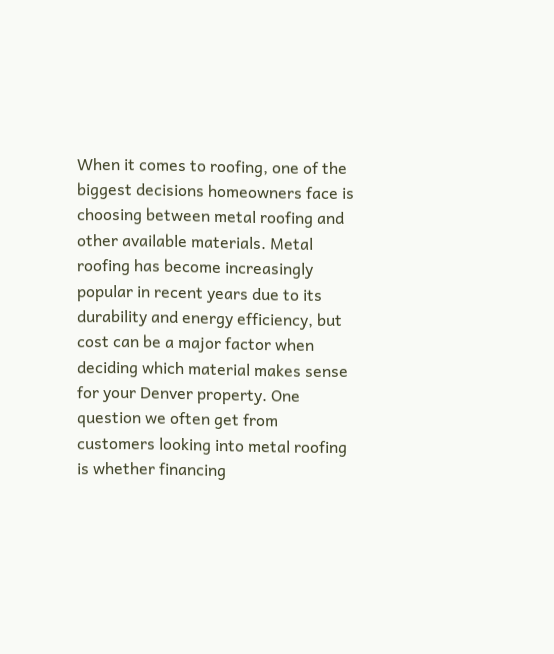When it comes to roofing, one of the biggest decisions homeowners face is choosing between metal roofing and other available materials. Metal roofing has become increasingly popular in recent years due to its durability and energy efficiency, but cost can be a major factor when deciding which material makes sense for your Denver property. One question we often get from customers looking into metal roofing is whether financing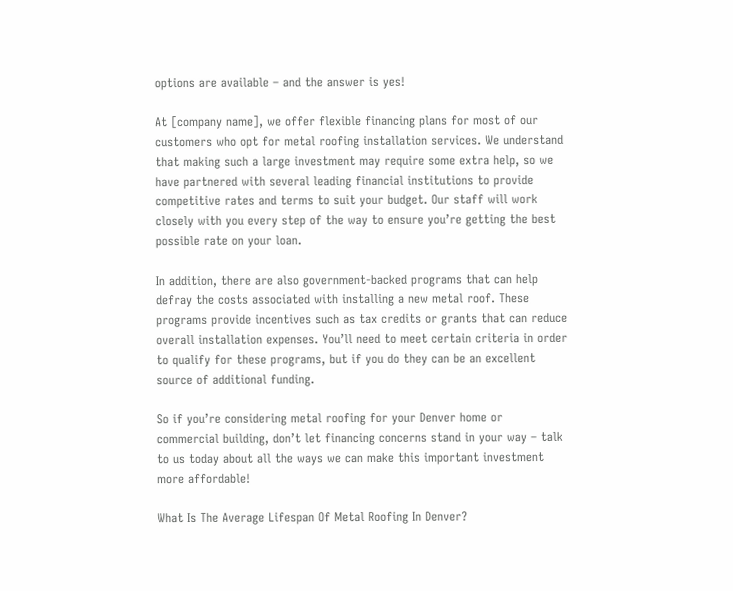options are available – and the answer is yes!

At [company name], we offer flexible financing plans for most of our customers who opt for metal roofing installation services. We understand that making such a large investment may require some extra help, so we have partnered with several leading financial institutions to provide competitive rates and terms to suit your budget. Our staff will work closely with you every step of the way to ensure you’re getting the best possible rate on your loan.

In addition, there are also government-backed programs that can help defray the costs associated with installing a new metal roof. These programs provide incentives such as tax credits or grants that can reduce overall installation expenses. You’ll need to meet certain criteria in order to qualify for these programs, but if you do they can be an excellent source of additional funding.

So if you’re considering metal roofing for your Denver home or commercial building, don’t let financing concerns stand in your way – talk to us today about all the ways we can make this important investment more affordable!

What Is The Average Lifespan Of Metal Roofing In Denver?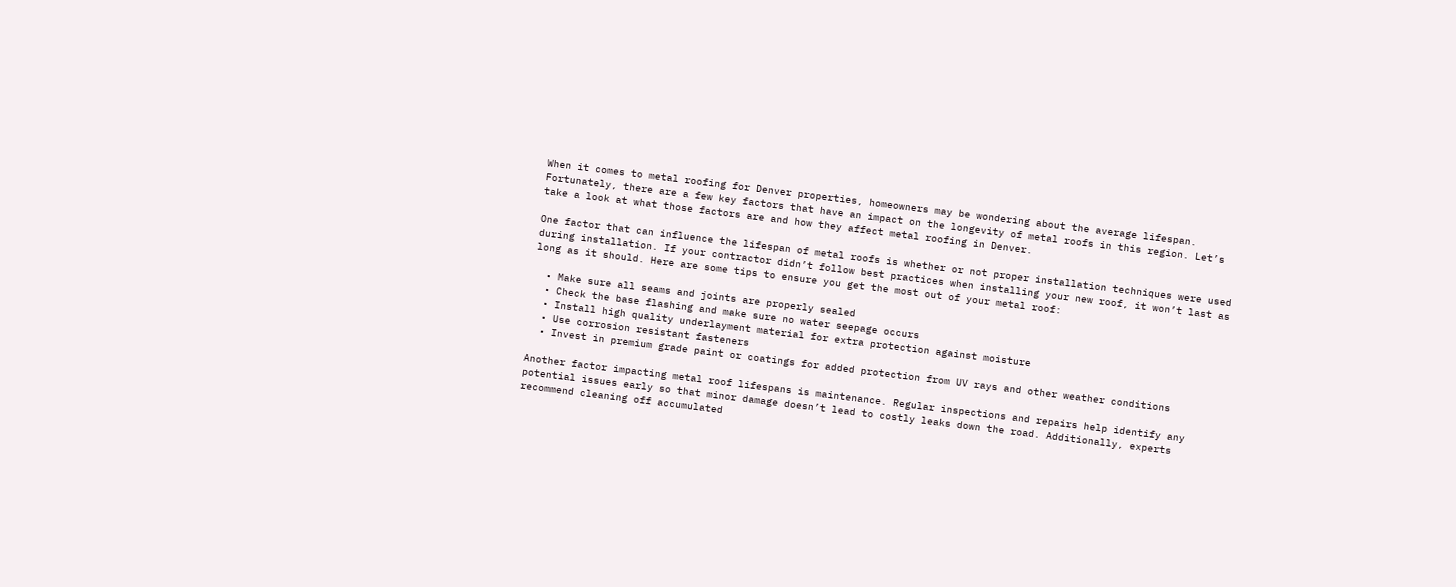When it comes to metal roofing for Denver properties, homeowners may be wondering about the average lifespan. Fortunately, there are a few key factors that have an impact on the longevity of metal roofs in this region. Let’s take a look at what those factors are and how they affect metal roofing in Denver.

One factor that can influence the lifespan of metal roofs is whether or not proper installation techniques were used during installation. If your contractor didn’t follow best practices when installing your new roof, it won’t last as long as it should. Here are some tips to ensure you get the most out of your metal roof:

  • Make sure all seams and joints are properly sealed
  • Check the base flashing and make sure no water seepage occurs
  • Install high quality underlayment material for extra protection against moisture
  • Use corrosion resistant fasteners
  • Invest in premium grade paint or coatings for added protection from UV rays and other weather conditions

Another factor impacting metal roof lifespans is maintenance. Regular inspections and repairs help identify any potential issues early so that minor damage doesn’t lead to costly leaks down the road. Additionally, experts recommend cleaning off accumulated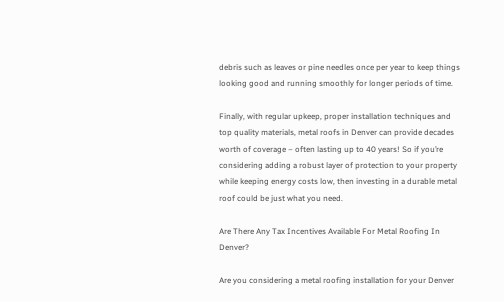debris such as leaves or pine needles once per year to keep things looking good and running smoothly for longer periods of time.

Finally, with regular upkeep, proper installation techniques and top quality materials, metal roofs in Denver can provide decades worth of coverage – often lasting up to 40 years! So if you’re considering adding a robust layer of protection to your property while keeping energy costs low, then investing in a durable metal roof could be just what you need.

Are There Any Tax Incentives Available For Metal Roofing In Denver?

Are you considering a metal roofing installation for your Denver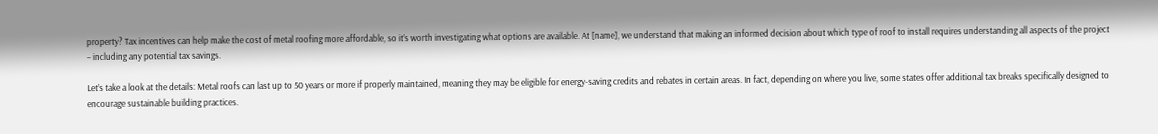property? Tax incentives can help make the cost of metal roofing more affordable, so it’s worth investigating what options are available. At [name], we understand that making an informed decision about which type of roof to install requires understanding all aspects of the project – including any potential tax savings.

Let’s take a look at the details: Metal roofs can last up to 50 years or more if properly maintained, meaning they may be eligible for energy-saving credits and rebates in certain areas. In fact, depending on where you live, some states offer additional tax breaks specifically designed to encourage sustainable building practices.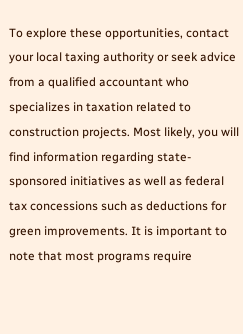To explore these opportunities, contact your local taxing authority or seek advice from a qualified accountant who specializes in taxation related to construction projects. Most likely, you will find information regarding state-sponsored initiatives as well as federal tax concessions such as deductions for green improvements. It is important to note that most programs require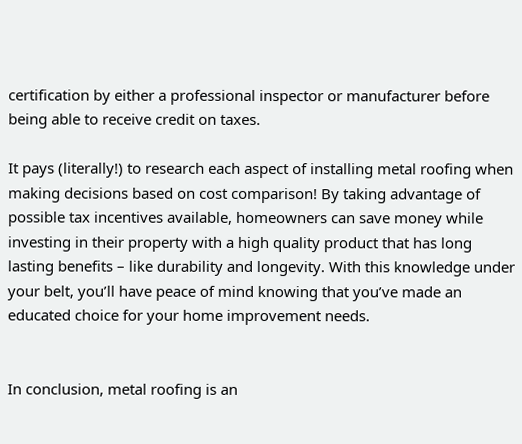certification by either a professional inspector or manufacturer before being able to receive credit on taxes.

It pays (literally!) to research each aspect of installing metal roofing when making decisions based on cost comparison! By taking advantage of possible tax incentives available, homeowners can save money while investing in their property with a high quality product that has long lasting benefits – like durability and longevity. With this knowledge under your belt, you’ll have peace of mind knowing that you’ve made an educated choice for your home improvement needs.


In conclusion, metal roofing is an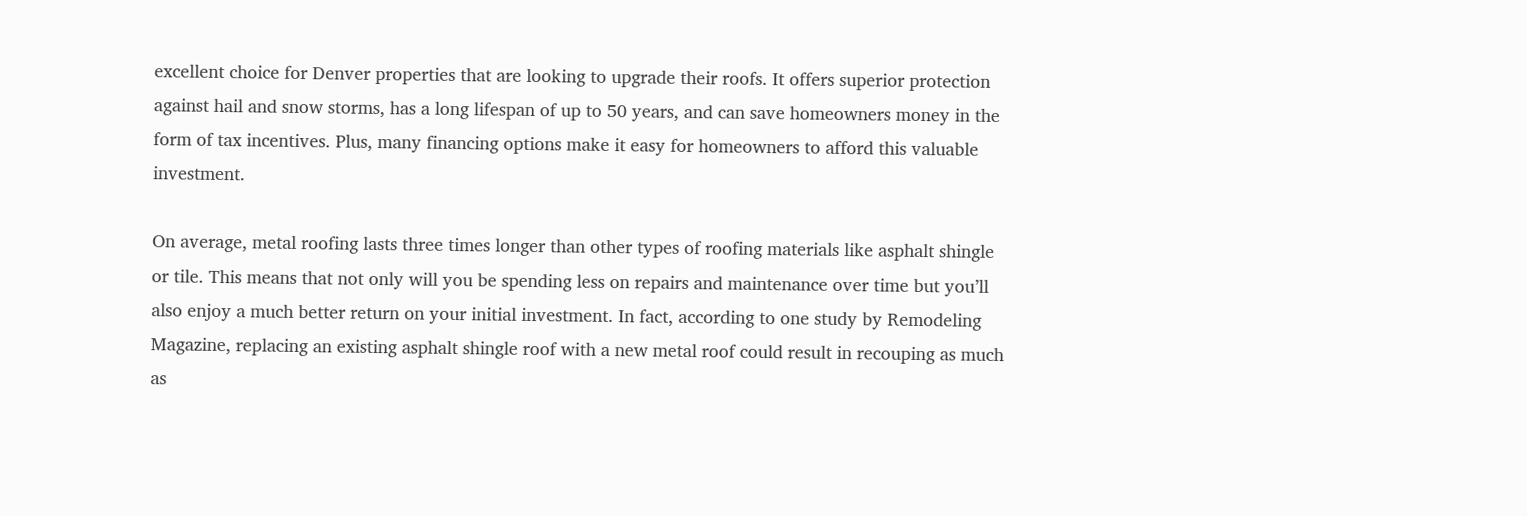excellent choice for Denver properties that are looking to upgrade their roofs. It offers superior protection against hail and snow storms, has a long lifespan of up to 50 years, and can save homeowners money in the form of tax incentives. Plus, many financing options make it easy for homeowners to afford this valuable investment.

On average, metal roofing lasts three times longer than other types of roofing materials like asphalt shingle or tile. This means that not only will you be spending less on repairs and maintenance over time but you’ll also enjoy a much better return on your initial investment. In fact, according to one study by Remodeling Magazine, replacing an existing asphalt shingle roof with a new metal roof could result in recouping as much as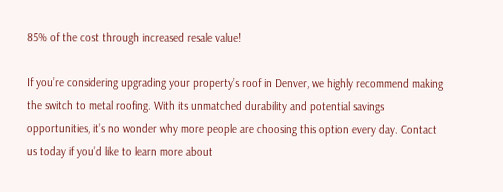85% of the cost through increased resale value!

If you’re considering upgrading your property’s roof in Denver, we highly recommend making the switch to metal roofing. With its unmatched durability and potential savings opportunities, it’s no wonder why more people are choosing this option every day. Contact us today if you’d like to learn more about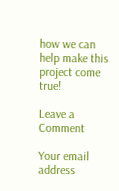how we can help make this project come true!

Leave a Comment

Your email address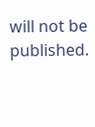will not be published.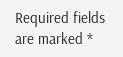Required fields are marked *